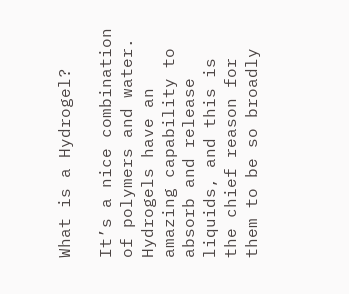What is a Hydrogel?

It’s a nice combination of polymers and water. Hydrogels have an amazing capability to absorb and release liquids, and this is the chief reason for them to be so broadly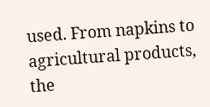used. From napkins to agricultural products, the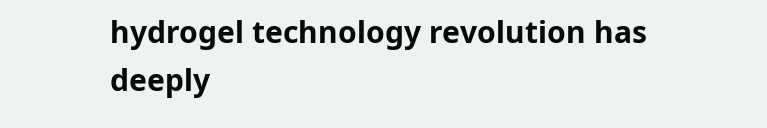hydrogel technology revolution has deeply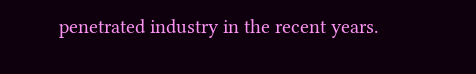penetrated industry in the recent years.